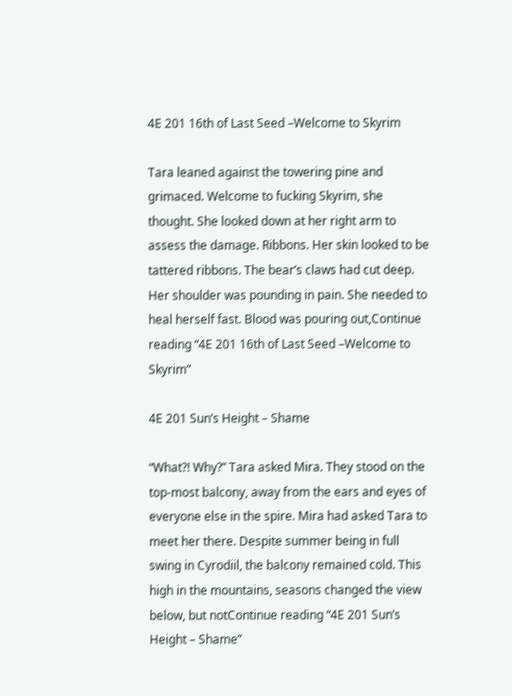4E 201 16th of Last Seed –Welcome to Skyrim

Tara leaned against the towering pine and grimaced. Welcome to fucking Skyrim, she thought. She looked down at her right arm to assess the damage. Ribbons. Her skin looked to be tattered ribbons. The bear’s claws had cut deep. Her shoulder was pounding in pain. She needed to heal herself fast. Blood was pouring out,Continue reading “4E 201 16th of Last Seed –Welcome to Skyrim”

4E 201 Sun’s Height – Shame

“What?! Why?” Tara asked Mira. They stood on the top-most balcony, away from the ears and eyes of everyone else in the spire. Mira had asked Tara to meet her there. Despite summer being in full swing in Cyrodiil, the balcony remained cold. This high in the mountains, seasons changed the view below, but notContinue reading “4E 201 Sun’s Height – Shame”